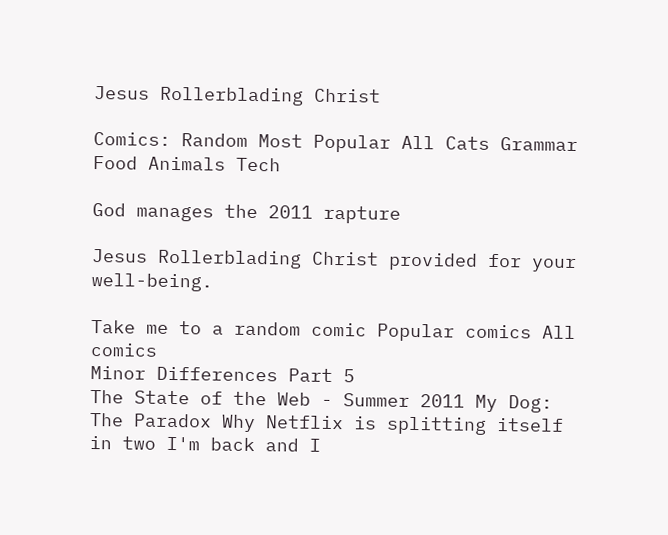Jesus Rollerblading Christ

Comics: Random Most Popular All Cats Grammar Food Animals Tech

God manages the 2011 rapture

Jesus Rollerblading Christ provided for your well-being.

Take me to a random comic Popular comics All comics
Minor Differences Part 5
The State of the Web - Summer 2011 My Dog: The Paradox Why Netflix is splitting itself in two I'm back and I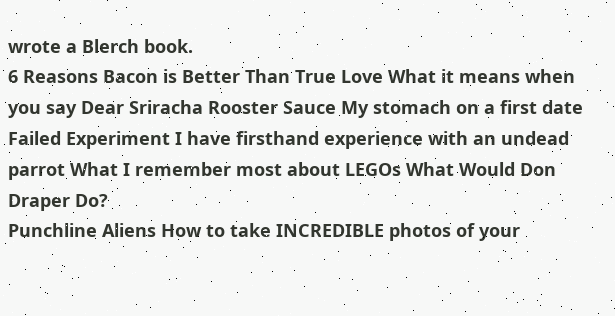wrote a Blerch book.
6 Reasons Bacon is Better Than True Love What it means when you say Dear Sriracha Rooster Sauce My stomach on a first date
Failed Experiment I have firsthand experience with an undead parrot What I remember most about LEGOs What Would Don Draper Do?
Punchline Aliens How to take INCREDIBLE photos of your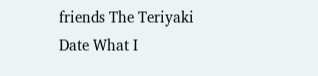friends The Teriyaki Date What I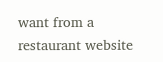want from a restaurant website